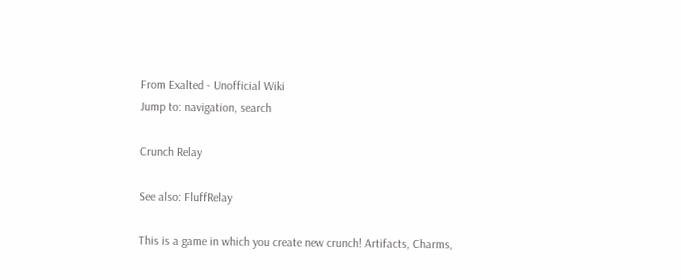From Exalted - Unofficial Wiki
Jump to: navigation, search

Crunch Relay

See also: FluffRelay

This is a game in which you create new crunch! Artifacts, Charms,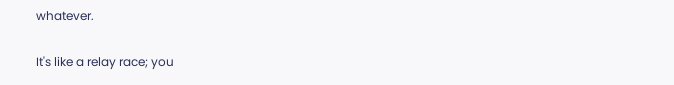whatever.

It's like a relay race; you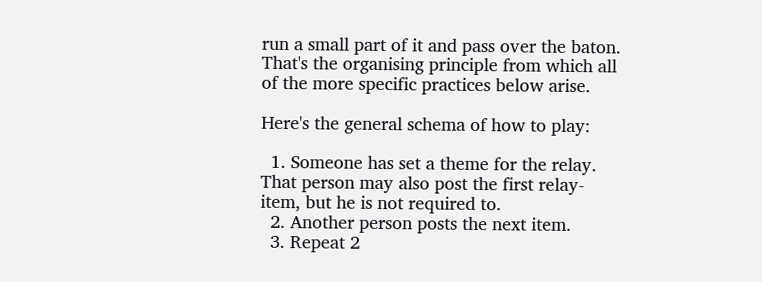run a small part of it and pass over the baton. That's the organising principle from which all of the more specific practices below arise.

Here's the general schema of how to play:

  1. Someone has set a theme for the relay. That person may also post the first relay-item, but he is not required to.
  2. Another person posts the next item.
  3. Repeat 2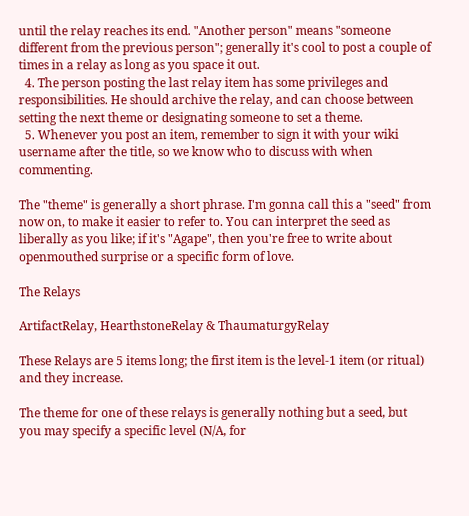until the relay reaches its end. "Another person" means "someone different from the previous person"; generally it's cool to post a couple of times in a relay as long as you space it out.
  4. The person posting the last relay item has some privileges and responsibilities. He should archive the relay, and can choose between setting the next theme or designating someone to set a theme.
  5. Whenever you post an item, remember to sign it with your wiki username after the title, so we know who to discuss with when commenting.

The "theme" is generally a short phrase. I'm gonna call this a "seed" from now on, to make it easier to refer to. You can interpret the seed as liberally as you like; if it's "Agape", then you're free to write about openmouthed surprise or a specific form of love.

The Relays

ArtifactRelay, HearthstoneRelay & ThaumaturgyRelay

These Relays are 5 items long; the first item is the level-1 item (or ritual) and they increase.

The theme for one of these relays is generally nothing but a seed, but you may specify a specific level (N/A, for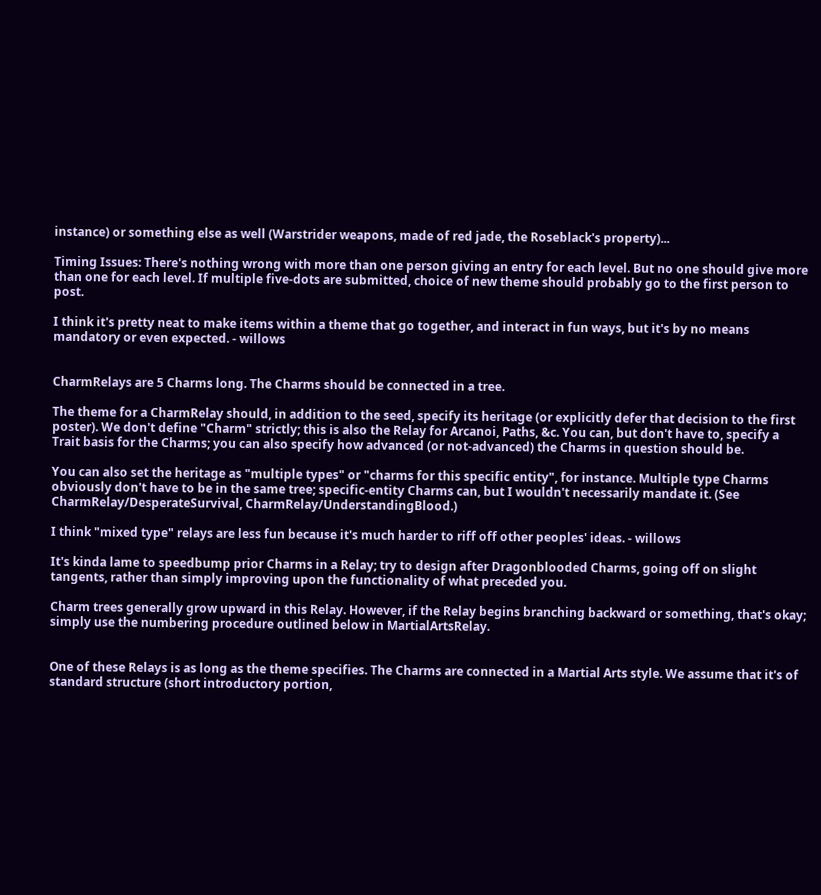instance) or something else as well (Warstrider weapons, made of red jade, the Roseblack's property)...

Timing Issues: There's nothing wrong with more than one person giving an entry for each level. But no one should give more than one for each level. If multiple five-dots are submitted, choice of new theme should probably go to the first person to post.

I think it's pretty neat to make items within a theme that go together, and interact in fun ways, but it's by no means mandatory or even expected. - willows


CharmRelays are 5 Charms long. The Charms should be connected in a tree.

The theme for a CharmRelay should, in addition to the seed, specify its heritage (or explicitly defer that decision to the first poster). We don't define "Charm" strictly; this is also the Relay for Arcanoi, Paths, &c. You can, but don't have to, specify a Trait basis for the Charms; you can also specify how advanced (or not-advanced) the Charms in question should be.

You can also set the heritage as "multiple types" or "charms for this specific entity", for instance. Multiple type Charms obviously don't have to be in the same tree; specific-entity Charms can, but I wouldn't necessarily mandate it. (See CharmRelay/DesperateSurvival, CharmRelay/UnderstandingBlood.)

I think "mixed type" relays are less fun because it's much harder to riff off other peoples' ideas. - willows

It's kinda lame to speedbump prior Charms in a Relay; try to design after Dragonblooded Charms, going off on slight tangents, rather than simply improving upon the functionality of what preceded you.

Charm trees generally grow upward in this Relay. However, if the Relay begins branching backward or something, that's okay; simply use the numbering procedure outlined below in MartialArtsRelay.


One of these Relays is as long as the theme specifies. The Charms are connected in a Martial Arts style. We assume that it's of standard structure (short introductory portion,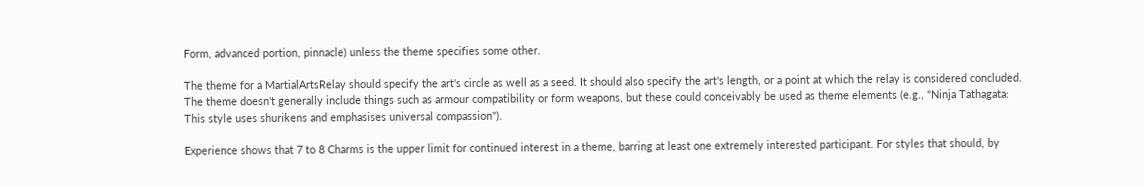Form, advanced portion, pinnacle) unless the theme specifies some other.

The theme for a MartialArtsRelay should specify the art's circle as well as a seed. It should also specify the art's length, or a point at which the relay is considered concluded. The theme doesn't generally include things such as armour compatibility or form weapons, but these could conceivably be used as theme elements (e.g., "Ninja Tathagata: This style uses shurikens and emphasises universal compassion").

Experience shows that 7 to 8 Charms is the upper limit for continued interest in a theme, barring at least one extremely interested participant. For styles that should, by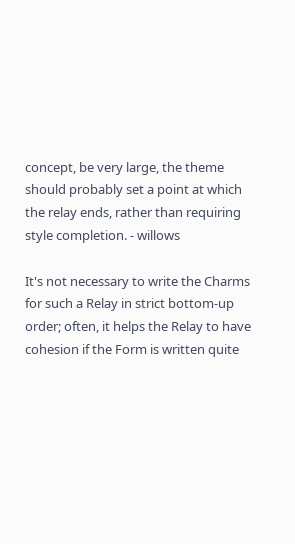concept, be very large, the theme should probably set a point at which the relay ends, rather than requiring style completion. - willows

It's not necessary to write the Charms for such a Relay in strict bottom-up order; often, it helps the Relay to have cohesion if the Form is written quite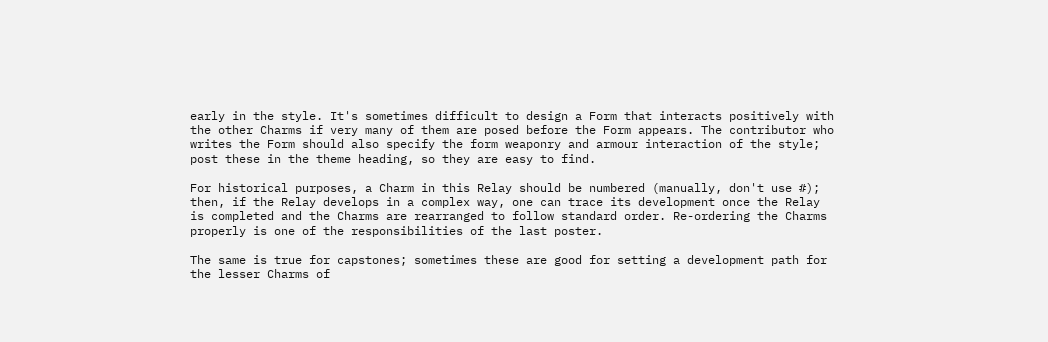early in the style. It's sometimes difficult to design a Form that interacts positively with the other Charms if very many of them are posed before the Form appears. The contributor who writes the Form should also specify the form weaponry and armour interaction of the style; post these in the theme heading, so they are easy to find.

For historical purposes, a Charm in this Relay should be numbered (manually, don't use #); then, if the Relay develops in a complex way, one can trace its development once the Relay is completed and the Charms are rearranged to follow standard order. Re-ordering the Charms properly is one of the responsibilities of the last poster.

The same is true for capstones; sometimes these are good for setting a development path for the lesser Charms of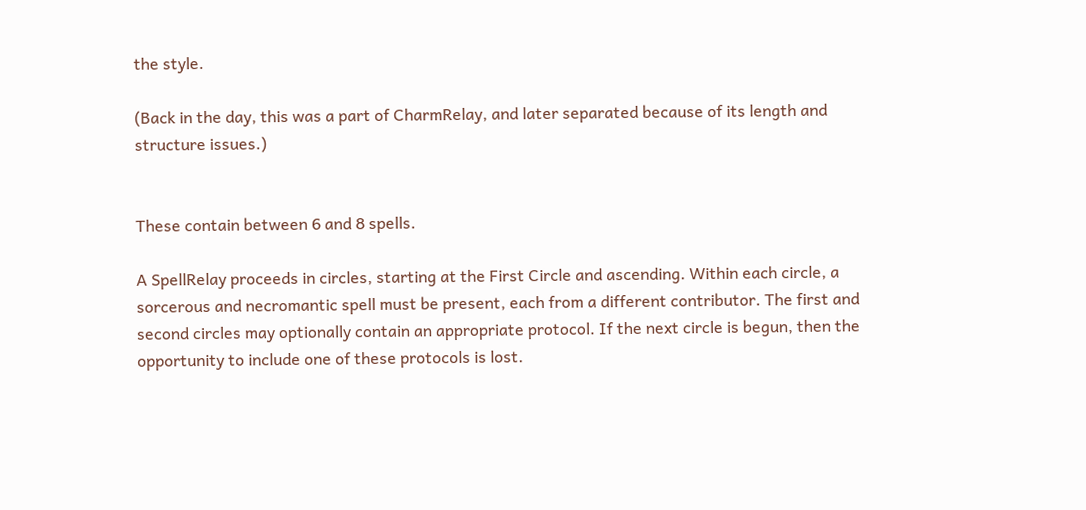the style.

(Back in the day, this was a part of CharmRelay, and later separated because of its length and structure issues.)


These contain between 6 and 8 spells.

A SpellRelay proceeds in circles, starting at the First Circle and ascending. Within each circle, a sorcerous and necromantic spell must be present, each from a different contributor. The first and second circles may optionally contain an appropriate protocol. If the next circle is begun, then the opportunity to include one of these protocols is lost.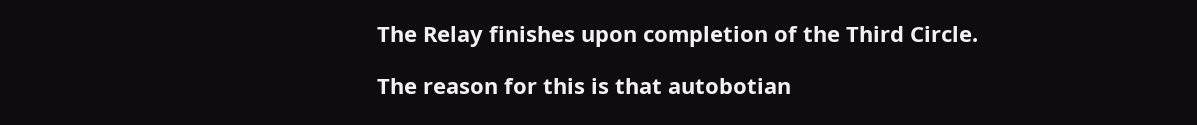The Relay finishes upon completion of the Third Circle.

The reason for this is that autobotian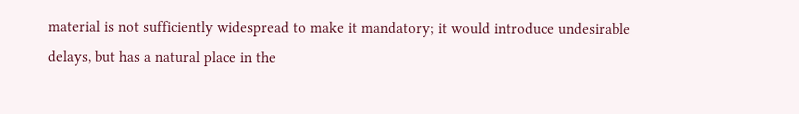material is not sufficiently widespread to make it mandatory; it would introduce undesirable delays, but has a natural place in the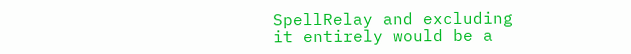SpellRelay and excluding it entirely would be a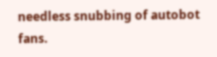needless snubbing of autobot fans.